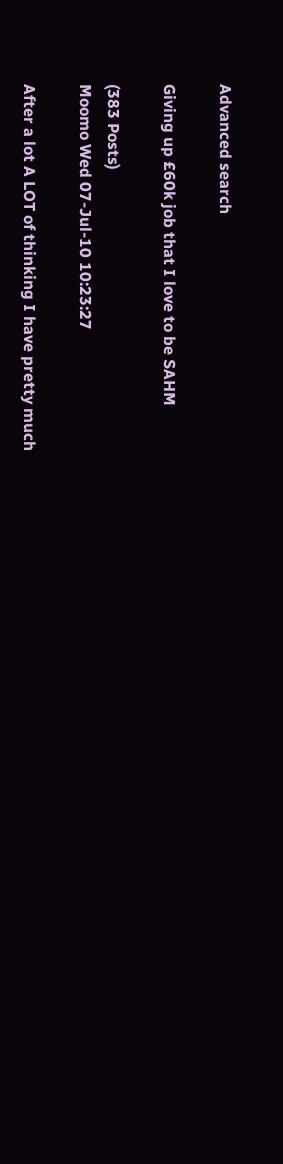Advanced search

Giving up £60k job that I love to be SAHM

(383 Posts)
Moomo Wed 07-Jul-10 10:23:27

After a lot A LOT of thinking I have pretty much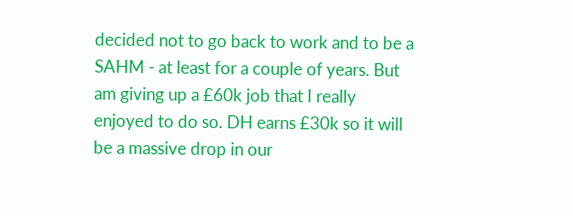decided not to go back to work and to be a SAHM - at least for a couple of years. But am giving up a £60k job that I really enjoyed to do so. DH earns £30k so it will be a massive drop in our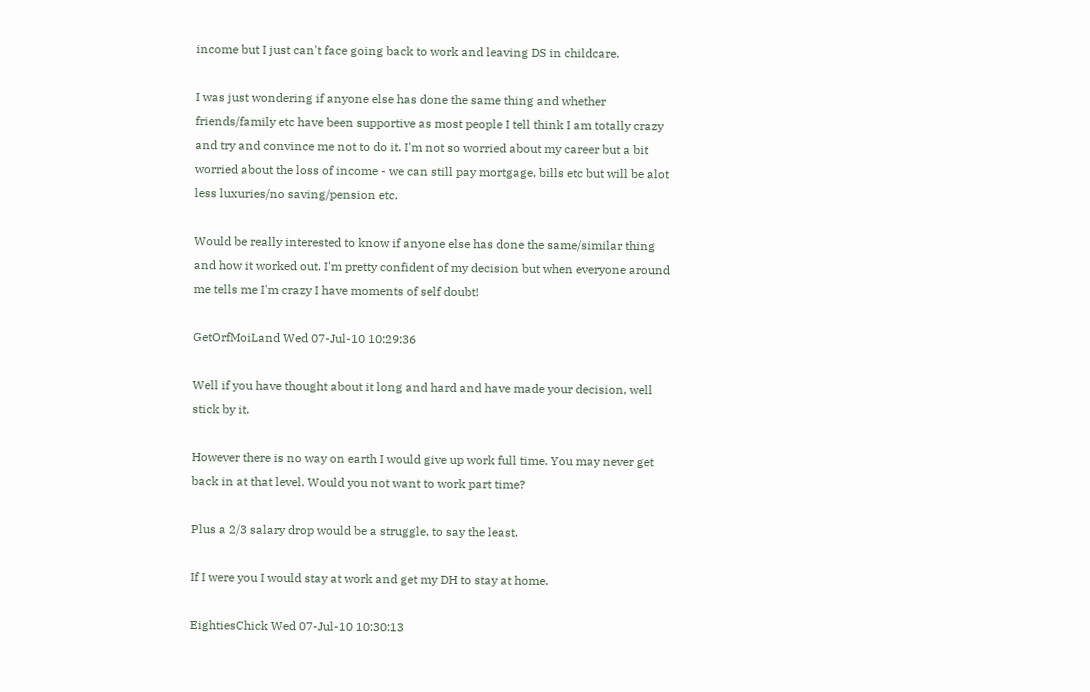income but I just can't face going back to work and leaving DS in childcare.

I was just wondering if anyone else has done the same thing and whether friends/family etc have been supportive as most people I tell think I am totally crazy and try and convince me not to do it. I'm not so worried about my career but a bit worried about the loss of income - we can still pay mortgage, bills etc but will be alot less luxuries/no saving/pension etc.

Would be really interested to know if anyone else has done the same/similar thing and how it worked out. I'm pretty confident of my decision but when everyone around me tells me I'm crazy I have moments of self doubt!

GetOrfMoiLand Wed 07-Jul-10 10:29:36

Well if you have thought about it long and hard and have made your decision, well stick by it.

However there is no way on earth I would give up work full time. You may never get back in at that level. Would you not want to work part time?

Plus a 2/3 salary drop would be a struggle, to say the least.

If I were you I would stay at work and get my DH to stay at home.

EightiesChick Wed 07-Jul-10 10:30:13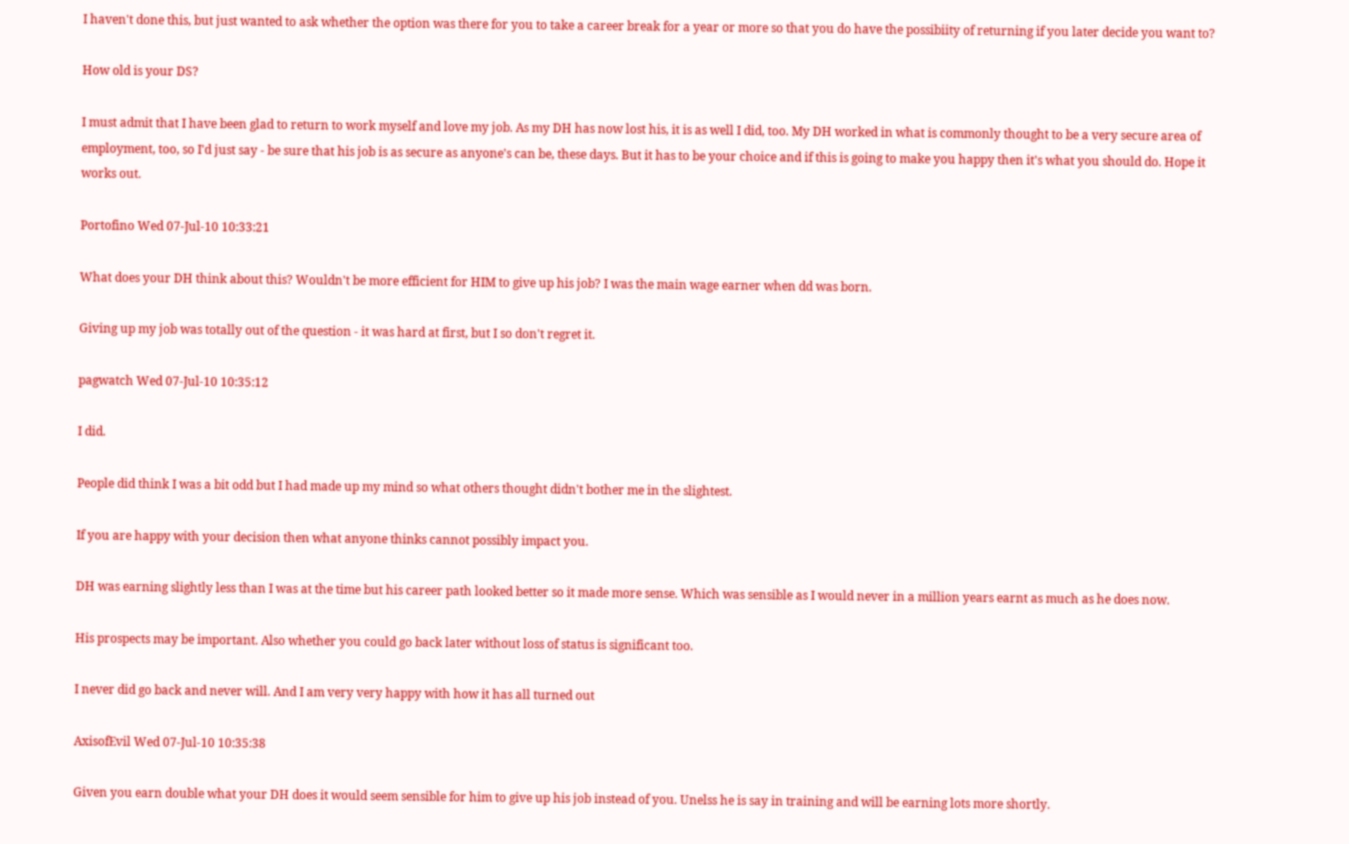I haven't done this, but just wanted to ask whether the option was there for you to take a career break for a year or more so that you do have the possibiity of returning if you later decide you want to?

How old is your DS?

I must admit that I have been glad to return to work myself and love my job. As my DH has now lost his, it is as well I did, too. My DH worked in what is commonly thought to be a very secure area of employment, too, so I'd just say - be sure that his job is as secure as anyone's can be, these days. But it has to be your choice and if this is going to make you happy then it's what you should do. Hope it works out.

Portofino Wed 07-Jul-10 10:33:21

What does your DH think about this? Wouldn't be more efficient for HIM to give up his job? I was the main wage earner when dd was born.

Giving up my job was totally out of the question - it was hard at first, but I so don't regret it.

pagwatch Wed 07-Jul-10 10:35:12

I did.

People did think I was a bit odd but I had made up my mind so what others thought didn't bother me in the slightest.

If you are happy with your decision then what anyone thinks cannot possibly impact you.

DH was earning slightly less than I was at the time but his career path looked better so it made more sense. Which was sensible as I would never in a million years earnt as much as he does now.

His prospects may be important. Also whether you could go back later without loss of status is significant too.

I never did go back and never will. And I am very very happy with how it has all turned out

AxisofEvil Wed 07-Jul-10 10:35:38

Given you earn double what your DH does it would seem sensible for him to give up his job instead of you. Unelss he is say in training and will be earning lots more shortly.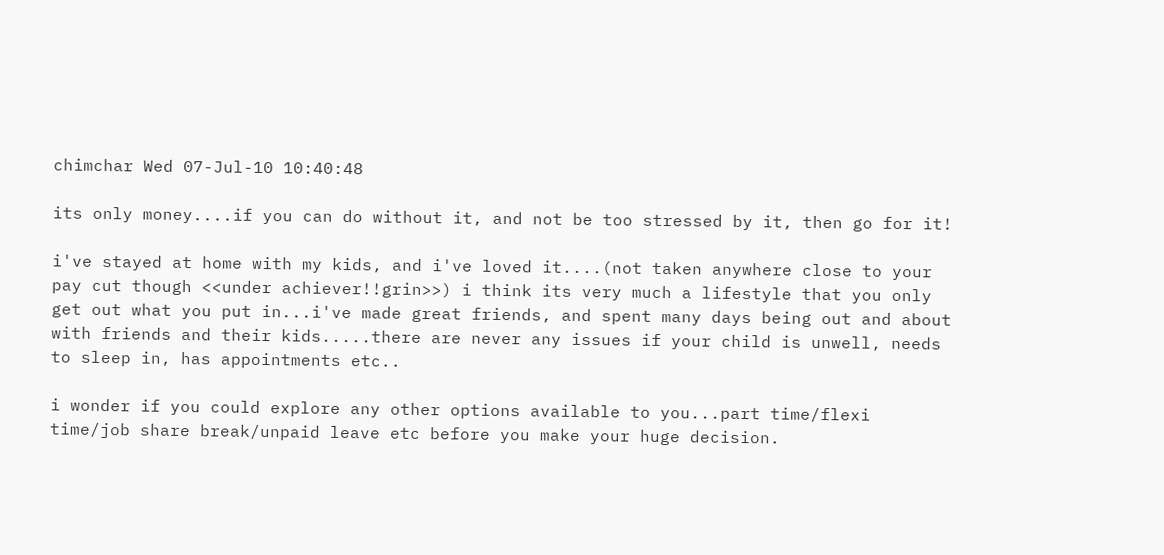chimchar Wed 07-Jul-10 10:40:48

its only money....if you can do without it, and not be too stressed by it, then go for it!

i've stayed at home with my kids, and i've loved it....(not taken anywhere close to your pay cut though <<under achiever!!grin>>) i think its very much a lifestyle that you only get out what you put in...i've made great friends, and spent many days being out and about with friends and their kids.....there are never any issues if your child is unwell, needs to sleep in, has appointments etc..

i wonder if you could explore any other options available to you...part time/flexi time/job share break/unpaid leave etc before you make your huge decision.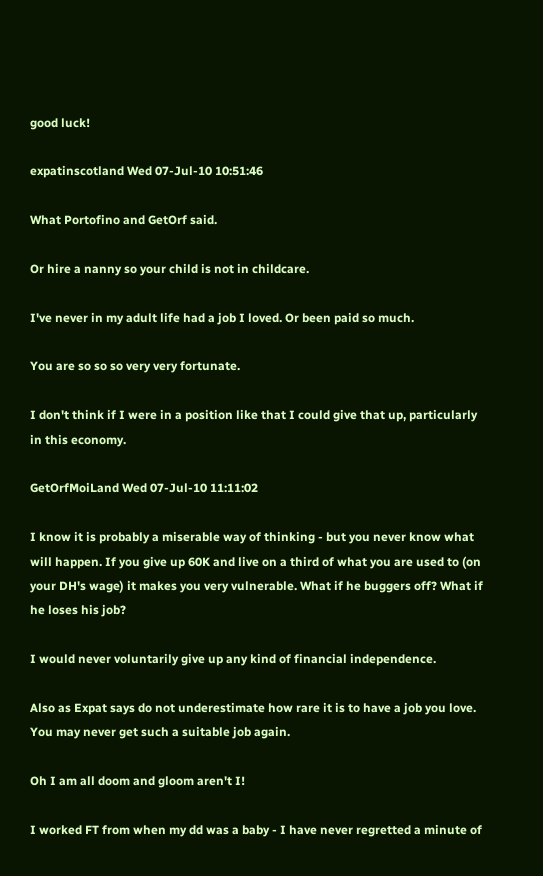good luck!

expatinscotland Wed 07-Jul-10 10:51:46

What Portofino and GetOrf said.

Or hire a nanny so your child is not in childcare.

I've never in my adult life had a job I loved. Or been paid so much.

You are so so so very very fortunate.

I don't think if I were in a position like that I could give that up, particularly in this economy.

GetOrfMoiLand Wed 07-Jul-10 11:11:02

I know it is probably a miserable way of thinking - but you never know what will happen. If you give up 60K and live on a third of what you are used to (on your DH's wage) it makes you very vulnerable. What if he buggers off? What if he loses his job?

I would never voluntarily give up any kind of financial independence.

Also as Expat says do not underestimate how rare it is to have a job you love. You may never get such a suitable job again.

Oh I am all doom and gloom aren't I!

I worked FT from when my dd was a baby - I have never regretted a minute of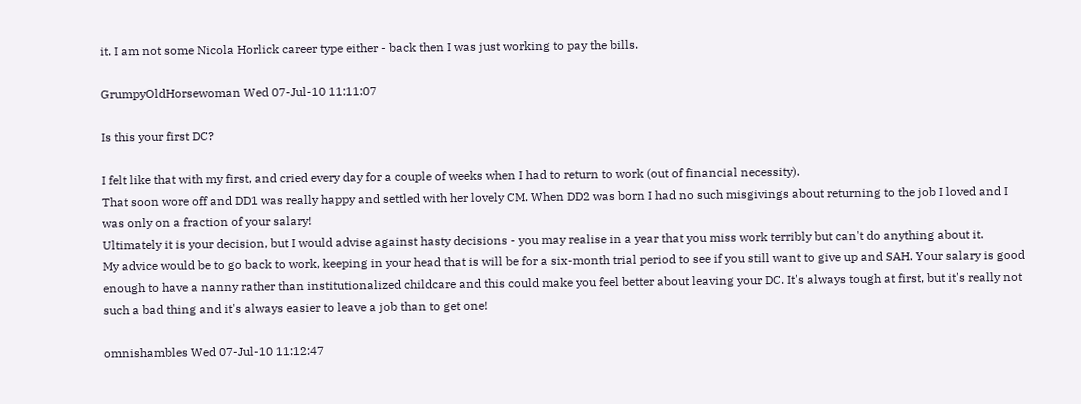it. I am not some Nicola Horlick career type either - back then I was just working to pay the bills.

GrumpyOldHorsewoman Wed 07-Jul-10 11:11:07

Is this your first DC?

I felt like that with my first, and cried every day for a couple of weeks when I had to return to work (out of financial necessity).
That soon wore off and DD1 was really happy and settled with her lovely CM. When DD2 was born I had no such misgivings about returning to the job I loved and I was only on a fraction of your salary!
Ultimately it is your decision, but I would advise against hasty decisions - you may realise in a year that you miss work terribly but can't do anything about it.
My advice would be to go back to work, keeping in your head that is will be for a six-month trial period to see if you still want to give up and SAH. Your salary is good enough to have a nanny rather than institutionalized childcare and this could make you feel better about leaving your DC. It's always tough at first, but it's really not such a bad thing and it's always easier to leave a job than to get one!

omnishambles Wed 07-Jul-10 11:12:47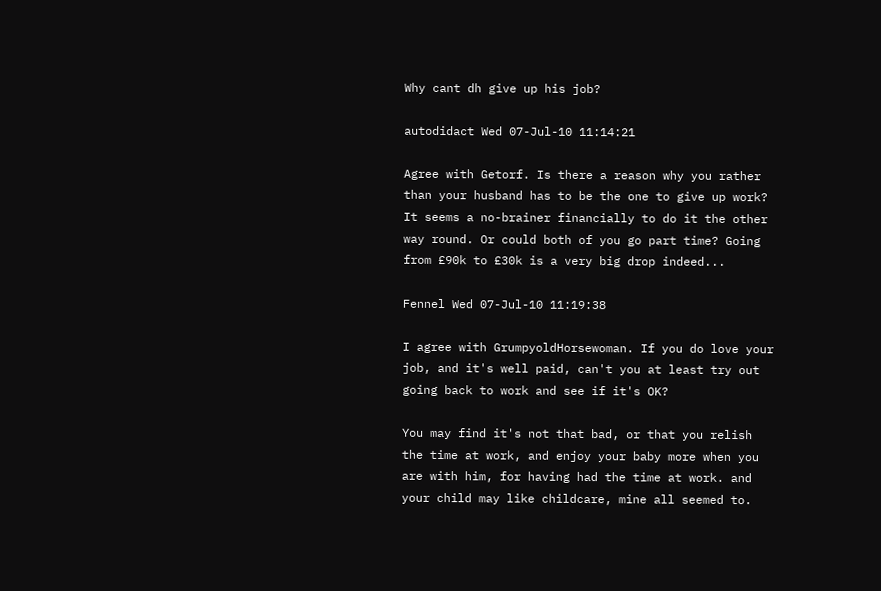Why cant dh give up his job?

autodidact Wed 07-Jul-10 11:14:21

Agree with Getorf. Is there a reason why you rather than your husband has to be the one to give up work? It seems a no-brainer financially to do it the other way round. Or could both of you go part time? Going from £90k to £30k is a very big drop indeed...

Fennel Wed 07-Jul-10 11:19:38

I agree with GrumpyoldHorsewoman. If you do love your job, and it's well paid, can't you at least try out going back to work and see if it's OK?

You may find it's not that bad, or that you relish the time at work, and enjoy your baby more when you are with him, for having had the time at work. and your child may like childcare, mine all seemed to.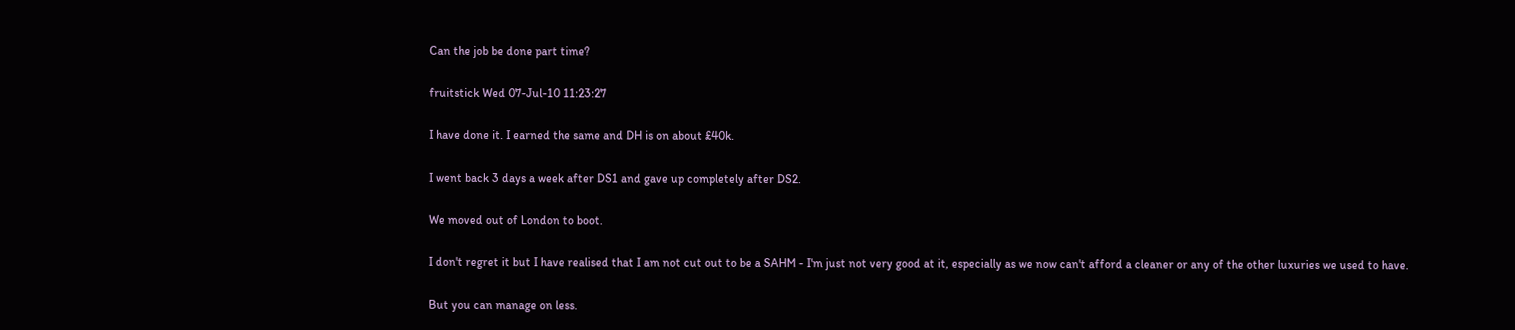Can the job be done part time?

fruitstick Wed 07-Jul-10 11:23:27

I have done it. I earned the same and DH is on about £40k.

I went back 3 days a week after DS1 and gave up completely after DS2.

We moved out of London to boot.

I don't regret it but I have realised that I am not cut out to be a SAHM - I'm just not very good at it, especially as we now can't afford a cleaner or any of the other luxuries we used to have.

But you can manage on less.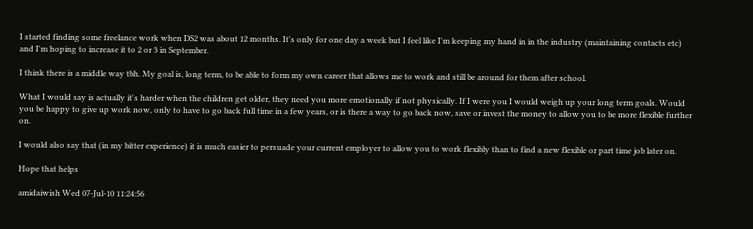I started finding some freelance work when DS2 was about 12 months. It's only for one day a week but I feel like I'm keeping my hand in in the industry (maintaining contacts etc) and I'm hoping to increase it to 2 or 3 in September.

I think there is a middle way tbh. My goal is, long term, to be able to form my own career that allows me to work and still be around for them after school.

What I would say is actually it's harder when the children get older, they need you more emotionally if not physically. If I were you I would weigh up your long term goals. Would you be happy to give up work now, only to have to go back full time in a few years, or is there a way to go back now, save or invest the money to allow you to be more flexible further on.

I would also say that (in my bitter experience) it is much easier to persuade your current employer to allow you to work flexibly than to find a new flexible or part time job later on.

Hope that helps

amidaiwish Wed 07-Jul-10 11:24:56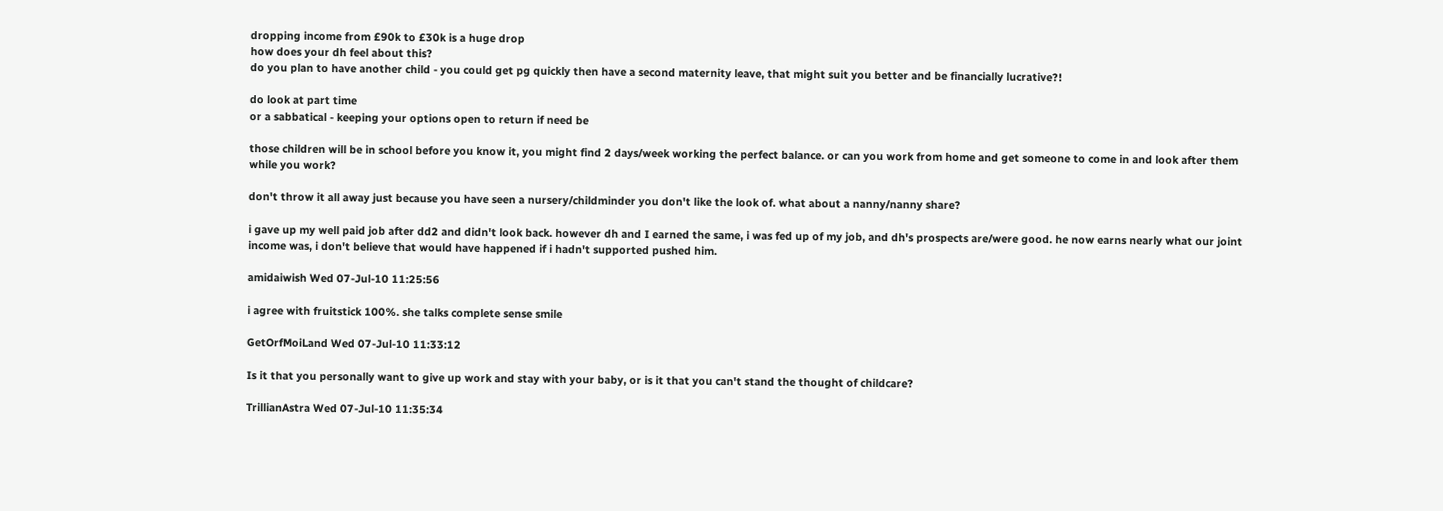dropping income from £90k to £30k is a huge drop
how does your dh feel about this?
do you plan to have another child - you could get pg quickly then have a second maternity leave, that might suit you better and be financially lucrative?!

do look at part time
or a sabbatical - keeping your options open to return if need be

those children will be in school before you know it, you might find 2 days/week working the perfect balance. or can you work from home and get someone to come in and look after them while you work?

don't throw it all away just because you have seen a nursery/childminder you don't like the look of. what about a nanny/nanny share?

i gave up my well paid job after dd2 and didn't look back. however dh and I earned the same, i was fed up of my job, and dh's prospects are/were good. he now earns nearly what our joint income was, i don't believe that would have happened if i hadn't supported pushed him.

amidaiwish Wed 07-Jul-10 11:25:56

i agree with fruitstick 100%. she talks complete sense smile

GetOrfMoiLand Wed 07-Jul-10 11:33:12

Is it that you personally want to give up work and stay with your baby, or is it that you can't stand the thought of childcare?

TrillianAstra Wed 07-Jul-10 11:35:34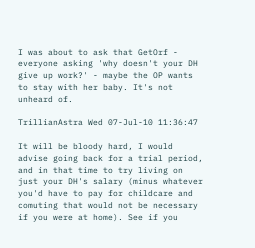I was about to ask that GetOrf - everyone asking 'why doesn't your DH give up work?' - maybe the OP wants to stay with her baby. It's not unheard of.

TrillianAstra Wed 07-Jul-10 11:36:47

It will be bloody hard, I would advise going back for a trial period, and in that time to try living on just your DH's salary (minus whatever you'd have to pay for childcare and comuting that would not be necessary if you were at home). See if you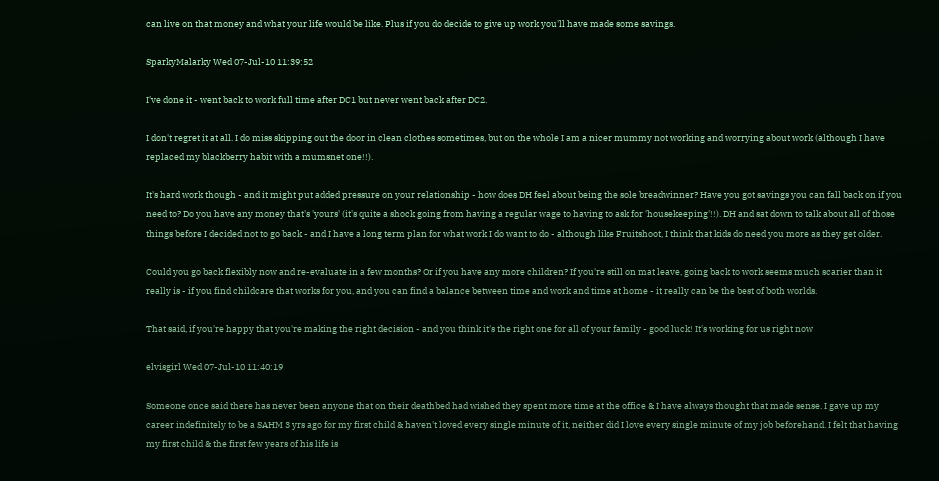can live on that money and what your life would be like. Plus if you do decide to give up work you'll have made some savings.

SparkyMalarky Wed 07-Jul-10 11:39:52

I've done it - went back to work full time after DC1 but never went back after DC2.

I don't regret it at all. I do miss skipping out the door in clean clothes sometimes, but on the whole I am a nicer mummy not working and worrying about work (although I have replaced my blackberry habit with a mumsnet one!!).

It's hard work though - and it might put added pressure on your relationship - how does DH feel about being the sole breadwinner? Have you got savings you can fall back on if you need to? Do you have any money that's 'yours' (it's quite a shock going from having a regular wage to having to ask for 'housekeeping'!!). DH and sat down to talk about all of those things before I decided not to go back - and I have a long term plan for what work I do want to do - although like Fruitshoot, I think that kids do need you more as they get older.

Could you go back flexibly now and re-evaluate in a few months? Or if you have any more children? If you're still on mat leave, going back to work seems much scarier than it really is - if you find childcare that works for you, and you can find a balance between time and work and time at home - it really can be the best of both worlds.

That said, if you're happy that you're making the right decision - and you think it's the right one for all of your family - good luck! It's working for us right now

elvisgirl Wed 07-Jul-10 11:40:19

Someone once said there has never been anyone that on their deathbed had wished they spent more time at the office & I have always thought that made sense. I gave up my career indefinitely to be a SAHM 3 yrs ago for my first child & haven't loved every single minute of it, neither did I love every single minute of my job beforehand. I felt that having my first child & the first few years of his life is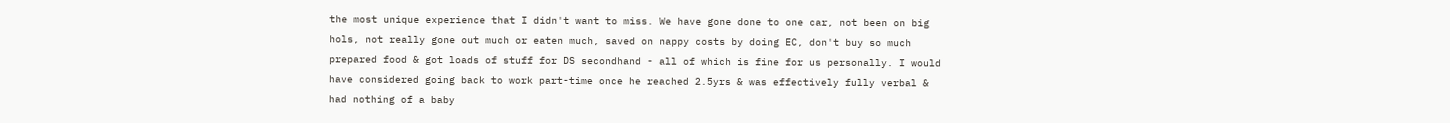the most unique experience that I didn't want to miss. We have gone done to one car, not been on big hols, not really gone out much or eaten much, saved on nappy costs by doing EC, don't buy so much prepared food & got loads of stuff for DS secondhand - all of which is fine for us personally. I would have considered going back to work part-time once he reached 2.5yrs & was effectively fully verbal & had nothing of a baby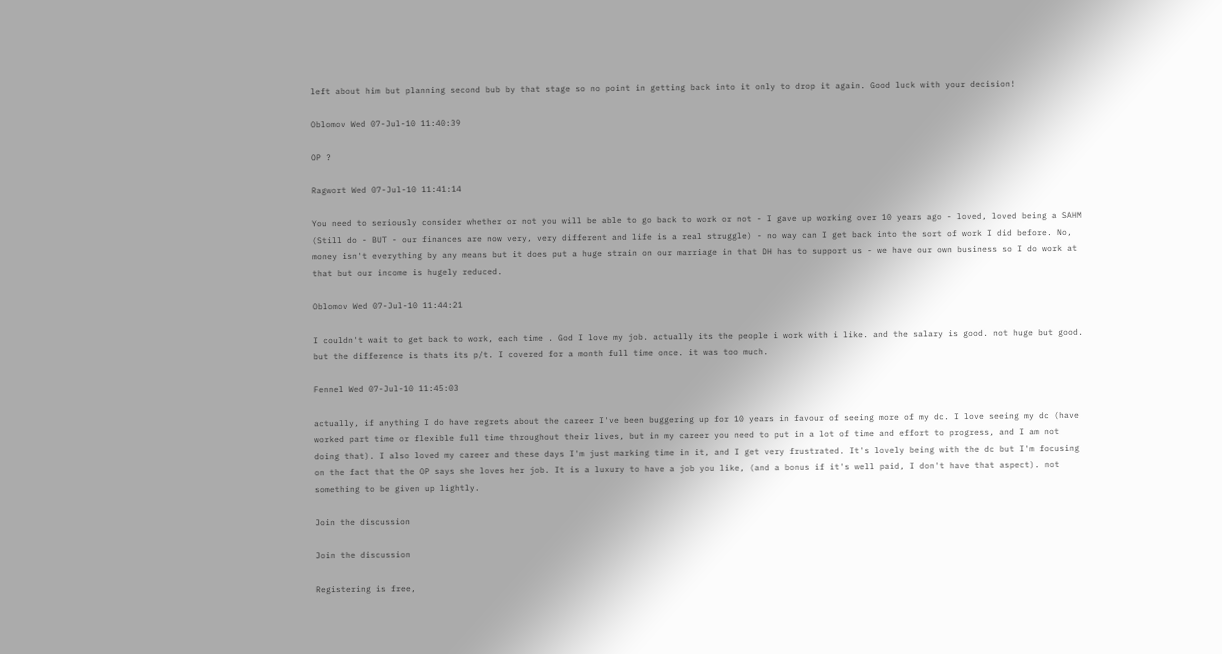left about him but planning second bub by that stage so no point in getting back into it only to drop it again. Good luck with your decision!

Oblomov Wed 07-Jul-10 11:40:39

OP ?

Ragwort Wed 07-Jul-10 11:41:14

You need to seriously consider whether or not you will be able to go back to work or not - I gave up working over 10 years ago - loved, loved being a SAHM (Still do - BUT - our finances are now very, very different and life is a real struggle) - no way can I get back into the sort of work I did before. No, money isn't everything by any means but it does put a huge strain on our marriage in that DH has to support us - we have our own business so I do work at that but our income is hugely reduced.

Oblomov Wed 07-Jul-10 11:44:21

I couldn't wait to get back to work, each time . God I love my job. actually its the people i work with i like. and the salary is good. not huge but good. but the difference is thats its p/t. I covered for a month full time once. it was too much.

Fennel Wed 07-Jul-10 11:45:03

actually, if anything I do have regrets about the career I've been buggering up for 10 years in favour of seeing more of my dc. I love seeing my dc (have worked part time or flexible full time throughout their lives, but in my career you need to put in a lot of time and effort to progress, and I am not doing that). I also loved my career and these days I'm just marking time in it, and I get very frustrated. It's lovely being with the dc but I'm focusing on the fact that the OP says she loves her job. It is a luxury to have a job you like, (and a bonus if it's well paid, I don't have that aspect). not something to be given up lightly.

Join the discussion

Join the discussion

Registering is free,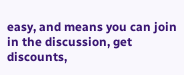easy, and means you can join in the discussion, get discounts,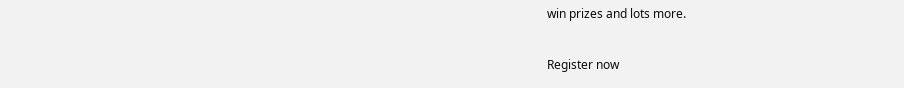win prizes and lots more.

Register now